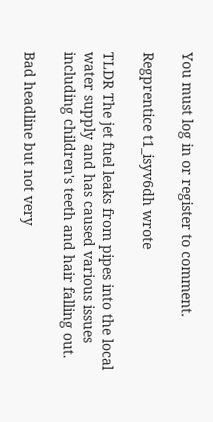You must log in or register to comment.

Regprentice t1_isyv6dh wrote

TLDR The jet fuel leaks from pipes into the local water supply and has caused various issues including children's teeth and hair falling out.

Bad headline but not very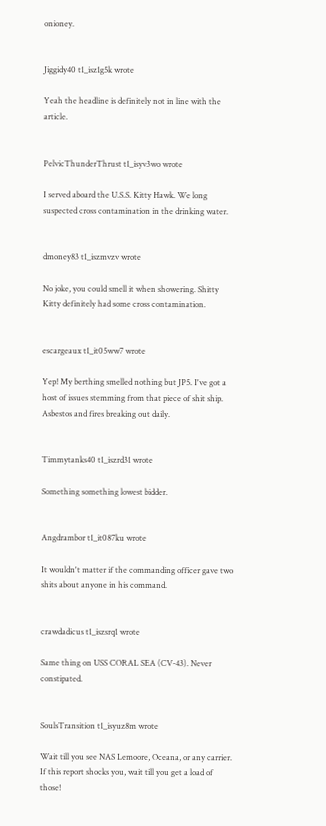onioney.


Jiggidy40 t1_isz1g5k wrote

Yeah the headline is definitely not in line with the article.


PelvicThunderThrust t1_isyv3wo wrote

I served aboard the U.S.S. Kitty Hawk. We long suspected cross contamination in the drinking water.


dmoney83 t1_iszmvzv wrote

No joke, you could smell it when showering. Shitty Kitty definitely had some cross contamination.


escargeaux t1_it05ww7 wrote

Yep! My berthing smelled nothing but JP5. I've got a host of issues stemming from that piece of shit ship. Asbestos and fires breaking out daily.


Timmytanks40 t1_iszrd31 wrote

Something something lowest bidder.


Angdrambor t1_it087ku wrote

It wouldn't matter if the commanding officer gave two shits about anyone in his command.


crawdadicus t1_iszsrq1 wrote

Same thing on USS CORAL SEA (CV-43). Never constipated.


SoulsTransition t1_isyuz8m wrote

Wait till you see NAS Lemoore, Oceana, or any carrier. If this report shocks you, wait till you get a load of those!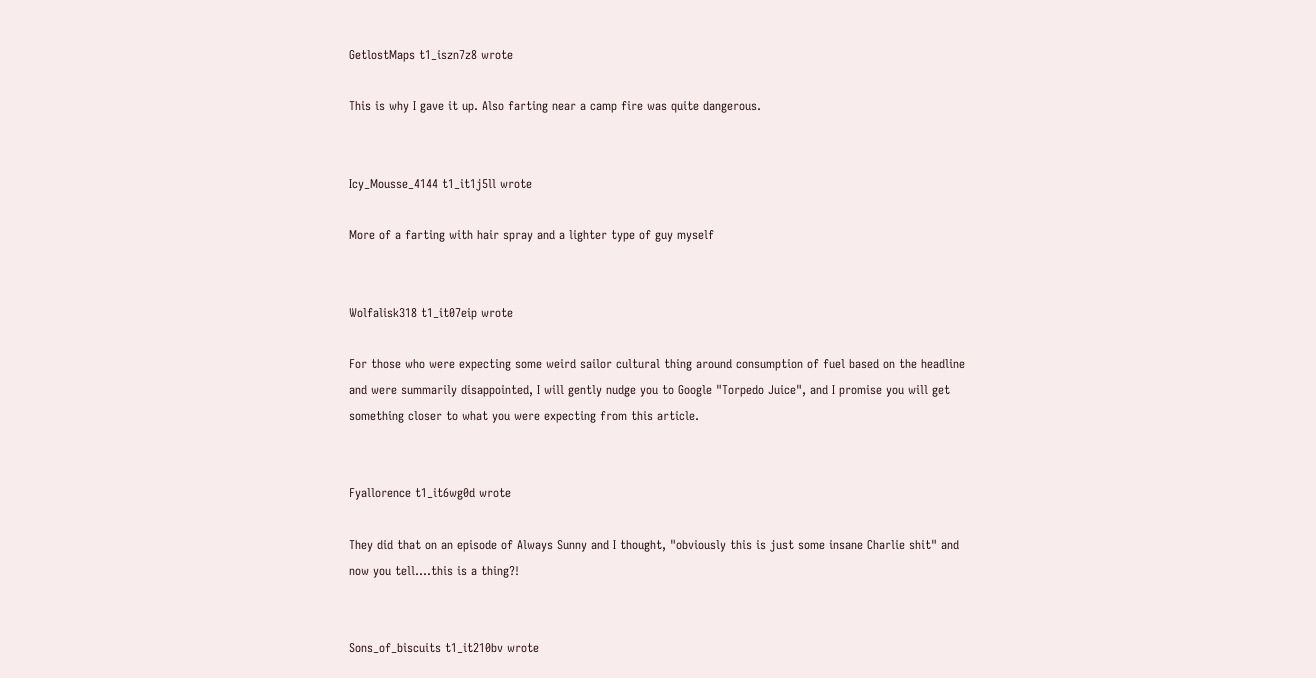GetlostMaps t1_iszn7z8 wrote

This is why I gave it up. Also farting near a camp fire was quite dangerous.


Icy_Mousse_4144 t1_it1j5ll wrote

More of a farting with hair spray and a lighter type of guy myself


Wolfalisk318 t1_it07eip wrote

For those who were expecting some weird sailor cultural thing around consumption of fuel based on the headline and were summarily disappointed, I will gently nudge you to Google "Torpedo Juice", and I promise you will get something closer to what you were expecting from this article.


Fyallorence t1_it6wg0d wrote

They did that on an episode of Always Sunny and I thought, "obviously this is just some insane Charlie shit" and now you tell....this is a thing?!


Sons_of_biscuits t1_it210bv wrote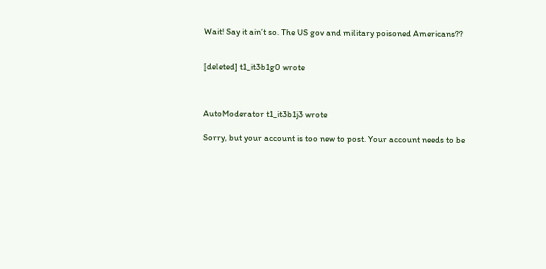Wait! Say it ain’t so. The US gov and military poisoned Americans??


[deleted] t1_it3b1g0 wrote



AutoModerator t1_it3b1j3 wrote

Sorry, but your account is too new to post. Your account needs to be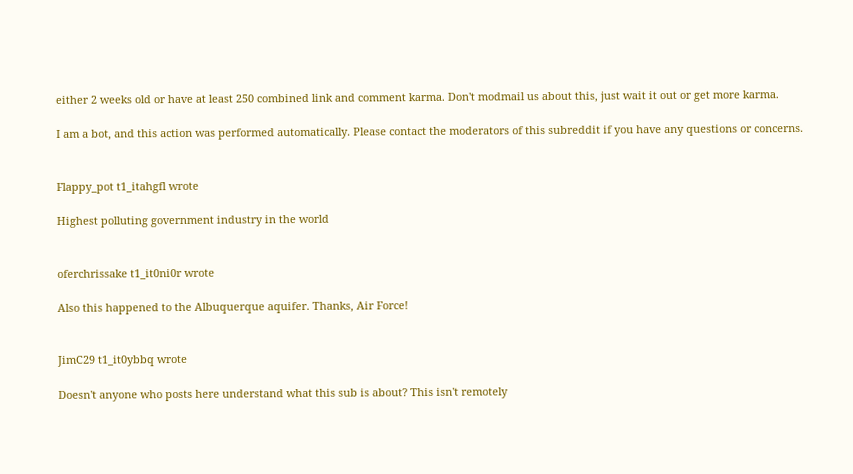either 2 weeks old or have at least 250 combined link and comment karma. Don't modmail us about this, just wait it out or get more karma.

I am a bot, and this action was performed automatically. Please contact the moderators of this subreddit if you have any questions or concerns.


Flappy_pot t1_itahgfl wrote

Highest polluting government industry in the world


oferchrissake t1_it0ni0r wrote

Also this happened to the Albuquerque aquifer. Thanks, Air Force!


JimC29 t1_it0ybbq wrote

Doesn't anyone who posts here understand what this sub is about? This isn't remotely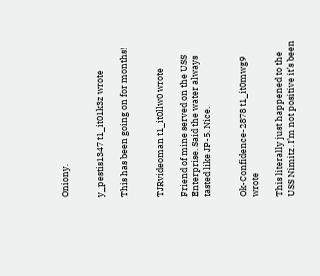Oniony.


y_pestis1347 t1_it01k3z wrote

This has been going on for months!


TJRvideoman t1_it0llw0 wrote

Friend of mine served on the USS Enterprise. Said the water always tasted like JP-5. Nice.


Ok-Confidence-2878 t1_it0mwg9 wrote

This literally just happened to the USS Nimitz. I’m not positive it’s been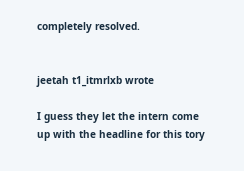completely resolved.


jeetah t1_itmrlxb wrote

I guess they let the intern come up with the headline for this tory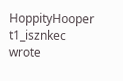HoppityHooper t1_isznkec wrote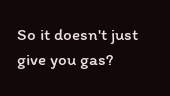So it doesn't just give you gas?